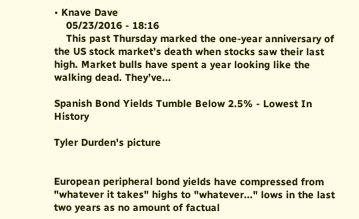• Knave Dave
    05/23/2016 - 18:16
    This past Thursday marked the one-year anniversary of the US stock market’s death when stocks saw their last high. Market bulls have spent a year looking like the walking dead. They’ve...

Spanish Bond Yields Tumble Below 2.5% - Lowest In History

Tyler Durden's picture


European peripheral bond yields have compressed from "whatever it takes" highs to "whatever..." lows in the last two years as no amount of factual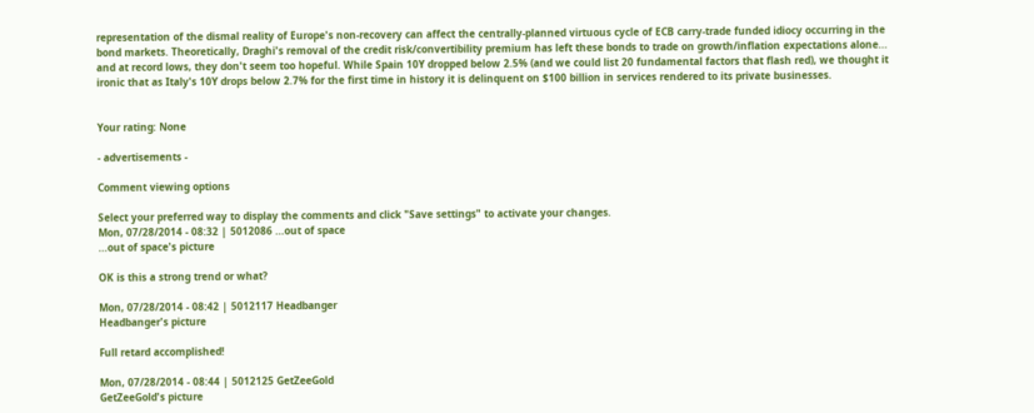representation of the dismal reality of Europe's non-recovery can affect the centrally-planned virtuous cycle of ECB carry-trade funded idiocy occurring in the bond markets. Theoretically, Draghi's removal of the credit risk/convertibility premium has left these bonds to trade on growth/inflation expectations alone... and at record lows, they don't seem too hopeful. While Spain 10Y dropped below 2.5% (and we could list 20 fundamental factors that flash red), we thought it ironic that as Italy's 10Y drops below 2.7% for the first time in history it is delinquent on $100 billion in services rendered to its private businesses.


Your rating: None

- advertisements -

Comment viewing options

Select your preferred way to display the comments and click "Save settings" to activate your changes.
Mon, 07/28/2014 - 08:32 | 5012086 ...out of space
...out of space's picture

OK is this a strong trend or what?

Mon, 07/28/2014 - 08:42 | 5012117 Headbanger
Headbanger's picture

Full retard accomplished!

Mon, 07/28/2014 - 08:44 | 5012125 GetZeeGold
GetZeeGold's picture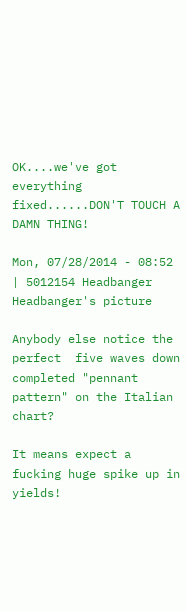OK....we've got everything fixed......DON'T TOUCH A DAMN THING!

Mon, 07/28/2014 - 08:52 | 5012154 Headbanger
Headbanger's picture

Anybody else notice the perfect  five waves down completed "pennant pattern" on the Italian chart?

It means expect a fucking huge spike up in yields!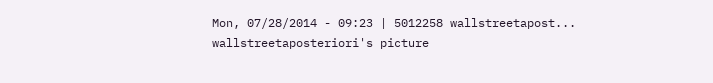Mon, 07/28/2014 - 09:23 | 5012258 wallstreetapost...
wallstreetaposteriori's picture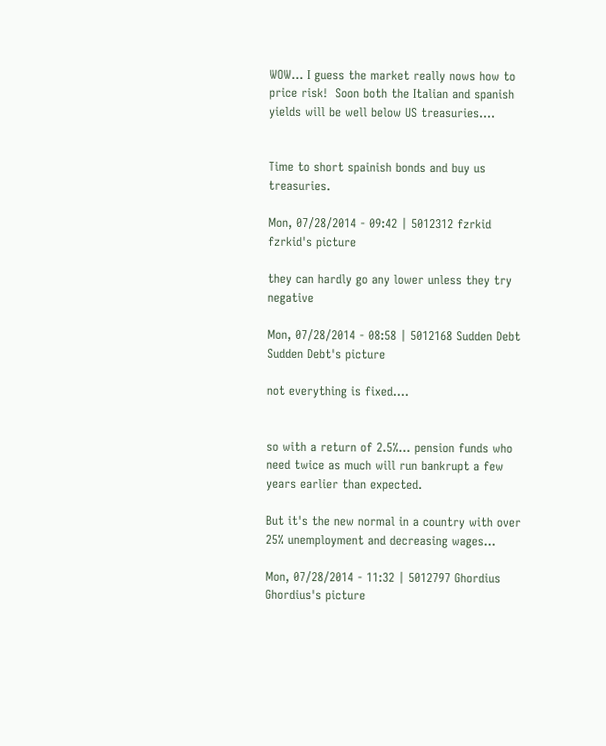WOW... I guess the market really nows how to price risk!  Soon both the Italian and spanish yields will be well below US treasuries....


Time to short spainish bonds and buy us treasuries.

Mon, 07/28/2014 - 09:42 | 5012312 fzrkid
fzrkid's picture

they can hardly go any lower unless they try negative

Mon, 07/28/2014 - 08:58 | 5012168 Sudden Debt
Sudden Debt's picture

not everything is fixed....


so with a return of 2.5%... pension funds who need twice as much will run bankrupt a few years earlier than expected.

But it's the new normal in a country with over 25% unemployment and decreasing wages...

Mon, 07/28/2014 - 11:32 | 5012797 Ghordius
Ghordius's picture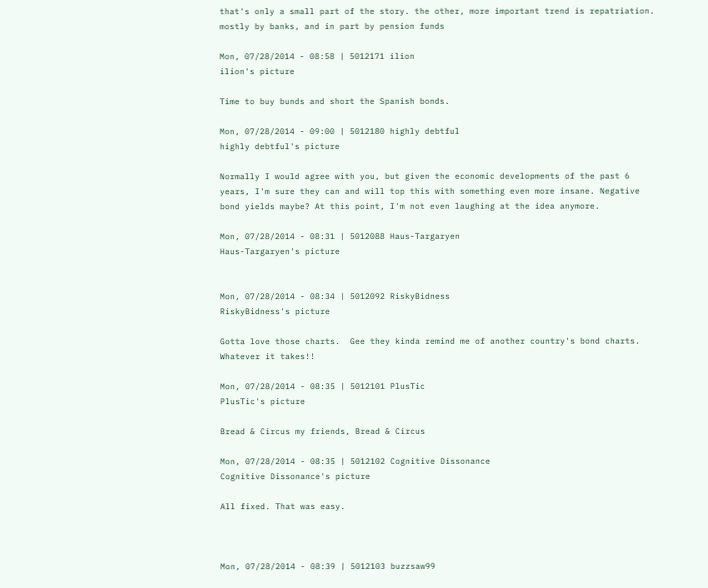that's only a small part of the story. the other, more important trend is repatriation. mostly by banks, and in part by pension funds

Mon, 07/28/2014 - 08:58 | 5012171 ilion
ilion's picture

Time to buy bunds and short the Spanish bonds.

Mon, 07/28/2014 - 09:00 | 5012180 highly debtful
highly debtful's picture

Normally I would agree with you, but given the economic developments of the past 6 years, I'm sure they can and will top this with something even more insane. Negative bond yields maybe? At this point, I'm not even laughing at the idea anymore.

Mon, 07/28/2014 - 08:31 | 5012088 Haus-Targaryen
Haus-Targaryen's picture


Mon, 07/28/2014 - 08:34 | 5012092 RiskyBidness
RiskyBidness's picture

Gotta love those charts.  Gee they kinda remind me of another country's bond charts.  Whatever it takes!!

Mon, 07/28/2014 - 08:35 | 5012101 PlusTic
PlusTic's picture

Bread & Circus my friends, Bread & Circus

Mon, 07/28/2014 - 08:35 | 5012102 Cognitive Dissonance
Cognitive Dissonance's picture

All fixed. That was easy.



Mon, 07/28/2014 - 08:39 | 5012103 buzzsaw99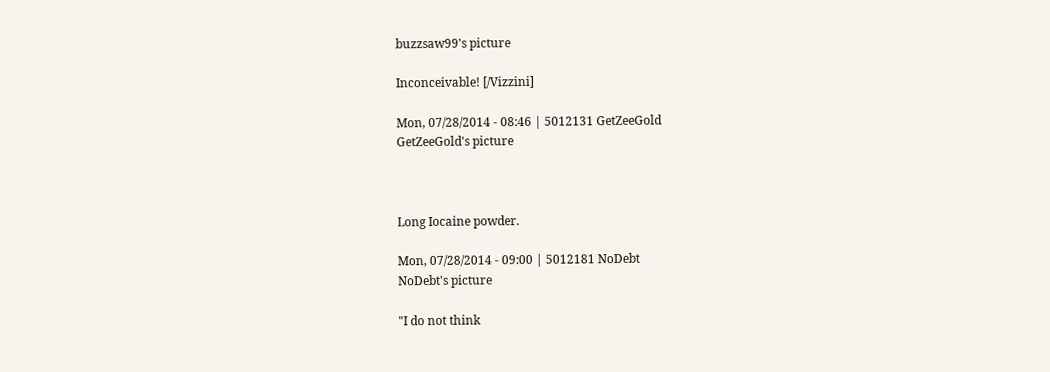buzzsaw99's picture

Inconceivable! [/Vizzini]

Mon, 07/28/2014 - 08:46 | 5012131 GetZeeGold
GetZeeGold's picture



Long Iocaine powder.

Mon, 07/28/2014 - 09:00 | 5012181 NoDebt
NoDebt's picture

"I do not think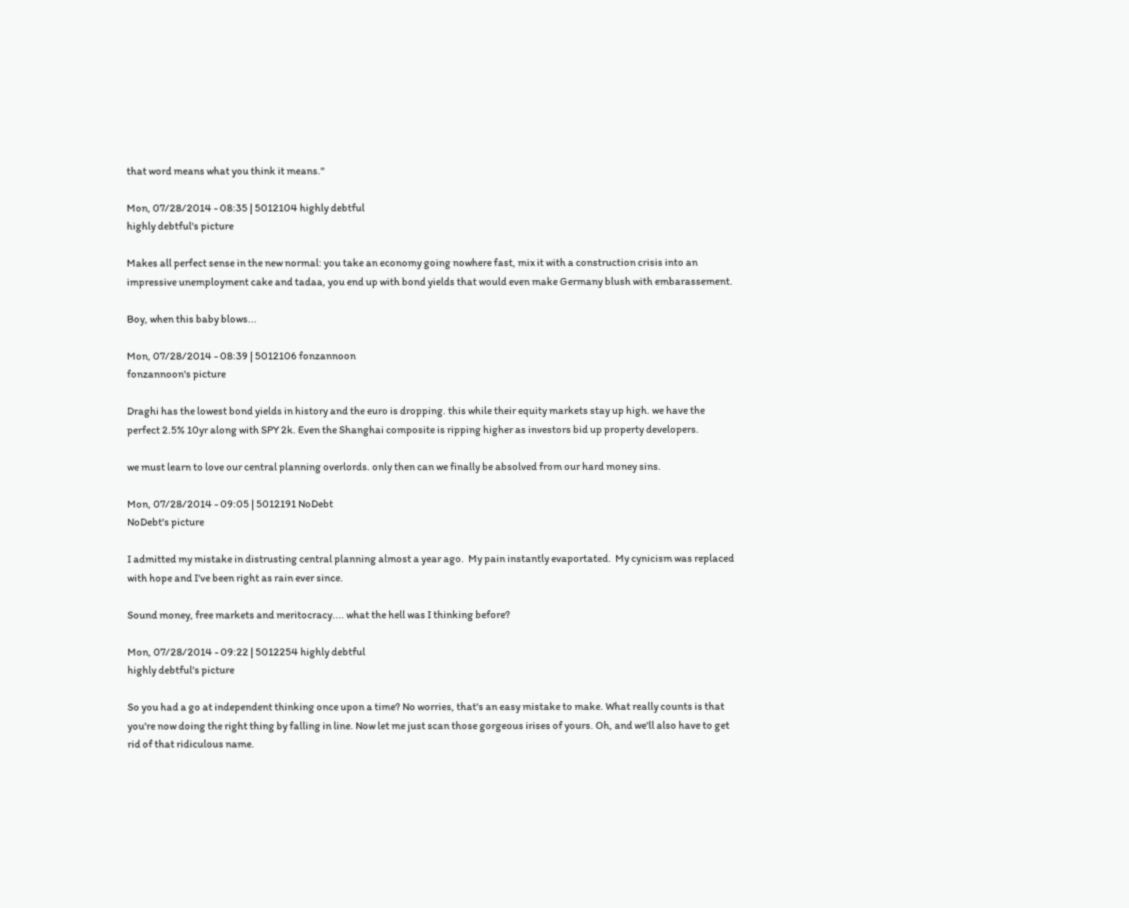that word means what you think it means."

Mon, 07/28/2014 - 08:35 | 5012104 highly debtful
highly debtful's picture

Makes all perfect sense in the new normal: you take an economy going nowhere fast, mix it with a construction crisis into an impressive unemployment cake and tadaa, you end up with bond yields that would even make Germany blush with embarassement.

Boy, when this baby blows...

Mon, 07/28/2014 - 08:39 | 5012106 fonzannoon
fonzannoon's picture

Draghi has the lowest bond yields in history and the euro is dropping. this while their equity markets stay up high. we have the perfect 2.5% 10yr along with SPY 2k. Even the Shanghai composite is ripping higher as investors bid up property developers.

we must learn to love our central planning overlords. only then can we finally be absolved from our hard money sins.

Mon, 07/28/2014 - 09:05 | 5012191 NoDebt
NoDebt's picture

I admitted my mistake in distrusting central planning almost a year ago.  My pain instantly evaportated.  My cynicism was replaced with hope and I've been right as rain ever since.

Sound money, free markets and meritocracy.... what the hell was I thinking before?

Mon, 07/28/2014 - 09:22 | 5012254 highly debtful
highly debtful's picture

So you had a go at independent thinking once upon a time? No worries, that's an easy mistake to make. What really counts is that you're now doing the right thing by falling in line. Now let me just scan those gorgeous irises of yours. Oh, and we'll also have to get rid of that ridiculous name.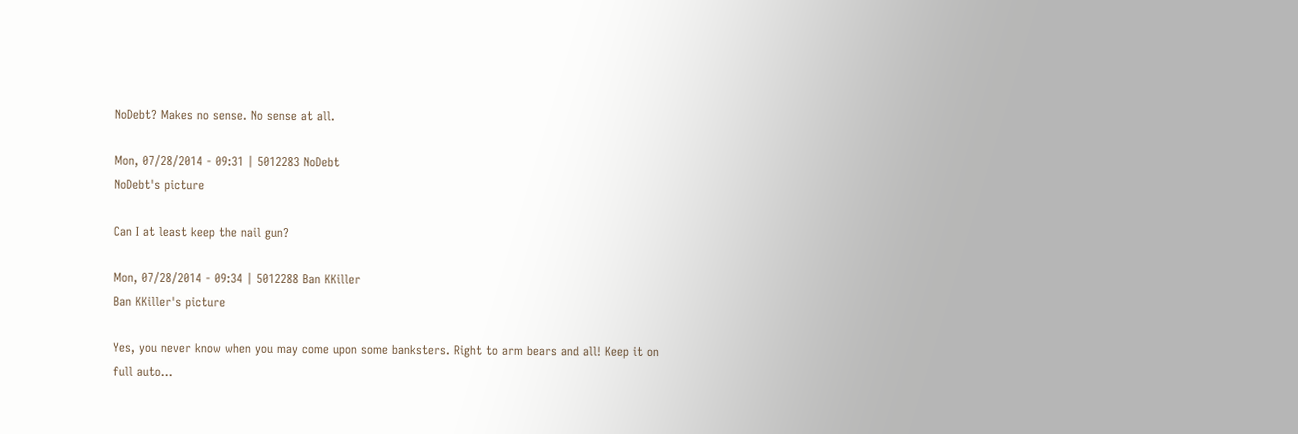NoDebt? Makes no sense. No sense at all.

Mon, 07/28/2014 - 09:31 | 5012283 NoDebt
NoDebt's picture

Can I at least keep the nail gun?

Mon, 07/28/2014 - 09:34 | 5012288 Ban KKiller
Ban KKiller's picture

Yes, you never know when you may come upon some banksters. Right to arm bears and all! Keep it on full auto...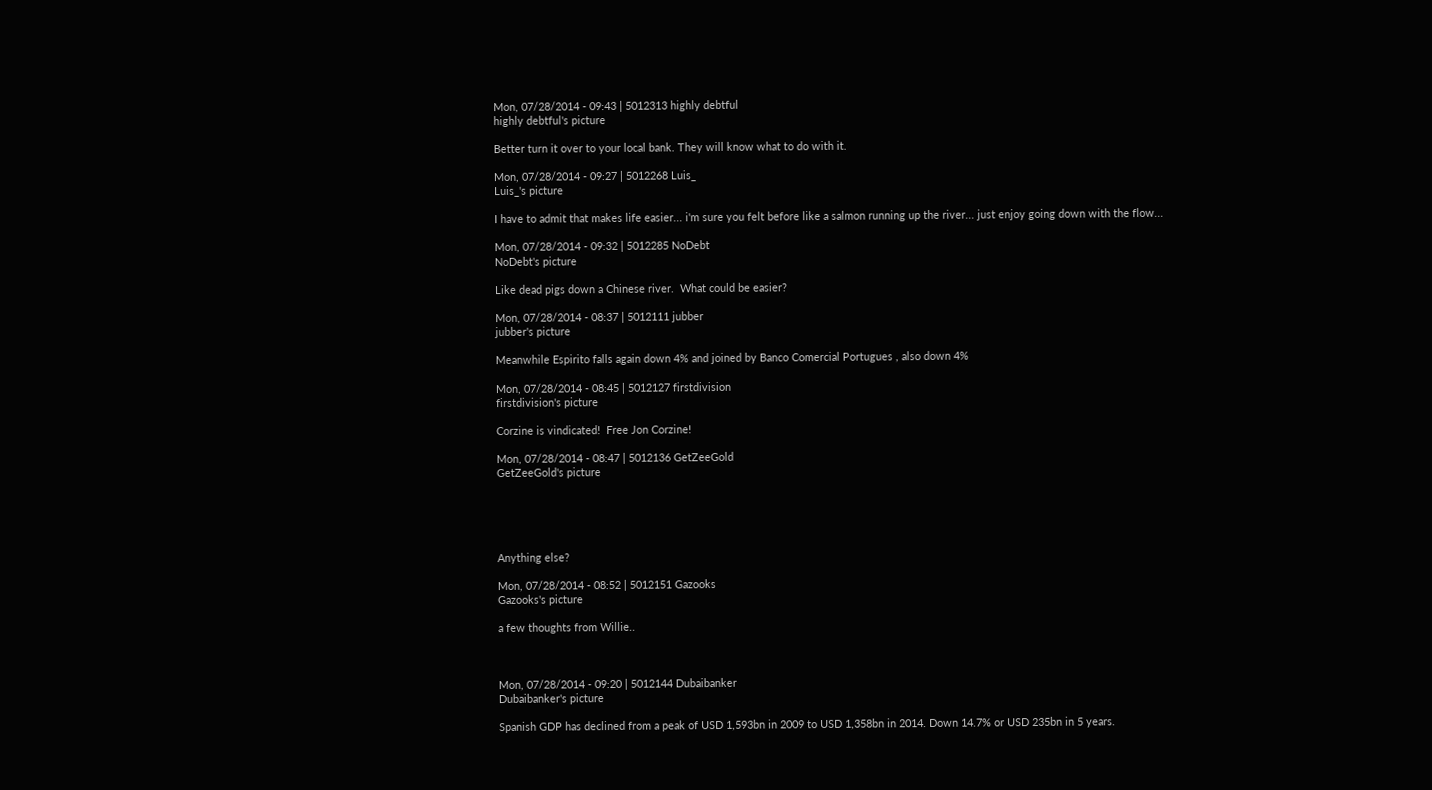Mon, 07/28/2014 - 09:43 | 5012313 highly debtful
highly debtful's picture

Better turn it over to your local bank. They will know what to do with it.

Mon, 07/28/2014 - 09:27 | 5012268 Luis_
Luis_'s picture

I have to admit that makes life easier... i'm sure you felt before like a salmon running up the river... just enjoy going down with the flow...

Mon, 07/28/2014 - 09:32 | 5012285 NoDebt
NoDebt's picture

Like dead pigs down a Chinese river.  What could be easier?

Mon, 07/28/2014 - 08:37 | 5012111 jubber
jubber's picture

Meanwhile Espirito falls again down 4% and joined by Banco Comercial Portugues , also down 4%

Mon, 07/28/2014 - 08:45 | 5012127 firstdivision
firstdivision's picture

Corzine is vindicated!  Free Jon Corzine!

Mon, 07/28/2014 - 08:47 | 5012136 GetZeeGold
GetZeeGold's picture





Anything else?

Mon, 07/28/2014 - 08:52 | 5012151 Gazooks
Gazooks's picture

a few thoughts from Willie..



Mon, 07/28/2014 - 09:20 | 5012144 Dubaibanker
Dubaibanker's picture

Spanish GDP has declined from a peak of USD 1,593bn in 2009 to USD 1,358bn in 2014. Down 14.7% or USD 235bn in 5 years.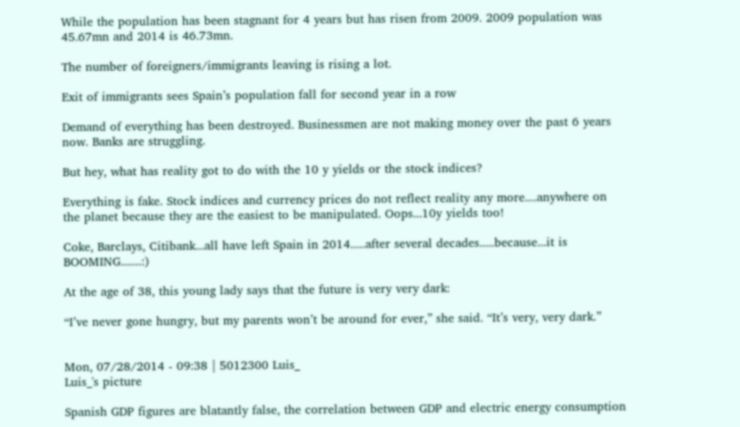While the population has been stagnant for 4 years but has risen from 2009. 2009 population was 45.67mn and 2014 is 46.73mn.

The number of foreigners/immigrants leaving is rising a lot.

Exit of immigrants sees Spain’s population fall for second year in a row

Demand of everything has been destroyed. Businessmen are not making money over the past 6 years now. Banks are struggling.

But hey, what has reality got to do with the 10 y yields or the stock indices?

Everything is fake. Stock indices and currency prices do not reflect reality any more....anywhere on the planet because they are the easiest to be manipulated. Oops...10y yields too!

Coke, Barclays, Citibank...all have left Spain in 2014.....after several decades.....because...it is BOOMING.......:)

At the age of 38, this young lady says that the future is very very dark:

“I’ve never gone hungry, but my parents won’t be around for ever,” she said. “It’s very, very dark.”


Mon, 07/28/2014 - 09:38 | 5012300 Luis_
Luis_'s picture

Spanish GDP figures are blatantly false, the correlation between GDP and electric energy consumption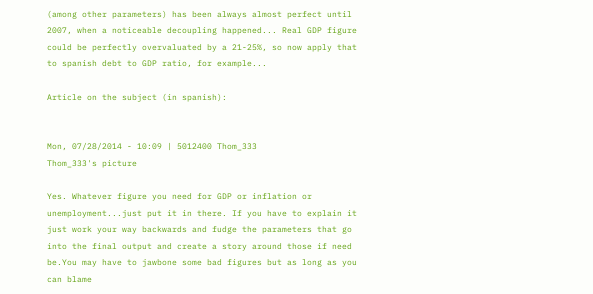(among other parameters) has been always almost perfect until 2007, when a noticeable decoupling happened... Real GDP figure could be perfectly overvaluated by a 21-25%, so now apply that to spanish debt to GDP ratio, for example...

Article on the subject (in spanish):


Mon, 07/28/2014 - 10:09 | 5012400 Thom_333
Thom_333's picture

Yes. Whatever figure you need for GDP or inflation or unemployment...just put it in there. If you have to explain it just work your way backwards and fudge the parameters that go into the final output and create a story around those if need be.You may have to jawbone some bad figures but as long as you can blame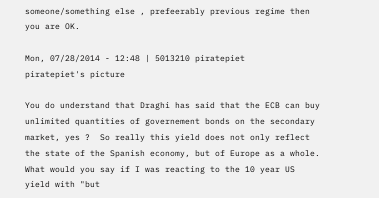someone/something else , prefeerably previous regime then you are OK.

Mon, 07/28/2014 - 12:48 | 5013210 piratepiet
piratepiet's picture

You do understand that Draghi has said that the ECB can buy unlimited quantities of governement bonds on the secondary market, yes ?  So really this yield does not only reflect the state of the Spanish economy, but of Europe as a whole.  What would you say if I was reacting to the 10 year US yield with "but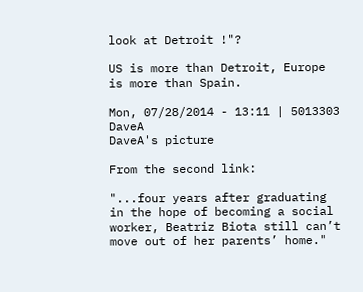look at Detroit !"?

US is more than Detroit, Europe is more than Spain.

Mon, 07/28/2014 - 13:11 | 5013303 DaveA
DaveA's picture

From the second link:

"...four years after graduating in the hope of becoming a social worker, Beatriz Biota still can’t move out of her parents’ home."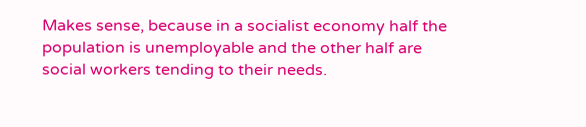Makes sense, because in a socialist economy half the population is unemployable and the other half are social workers tending to their needs.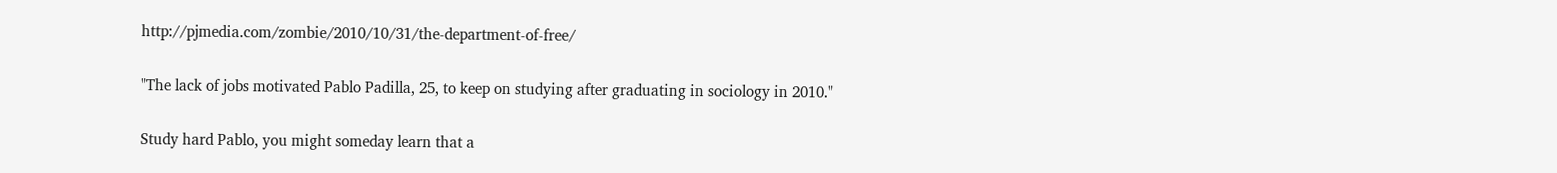http://pjmedia.com/zombie/2010/10/31/the-department-of-free/

"The lack of jobs motivated Pablo Padilla, 25, to keep on studying after graduating in sociology in 2010."

Study hard Pablo, you might someday learn that a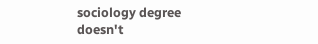sociology degree doesn't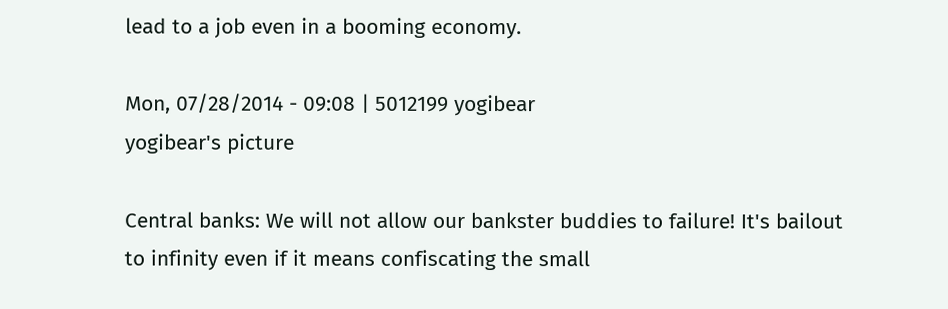lead to a job even in a booming economy.

Mon, 07/28/2014 - 09:08 | 5012199 yogibear
yogibear's picture

Central banks: We will not allow our bankster buddies to failure! It's bailout to infinity even if it means confiscating the small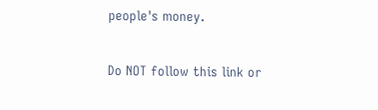people's money.

Do NOT follow this link or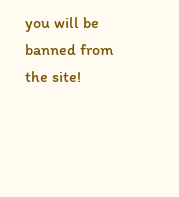you will be banned from the site!